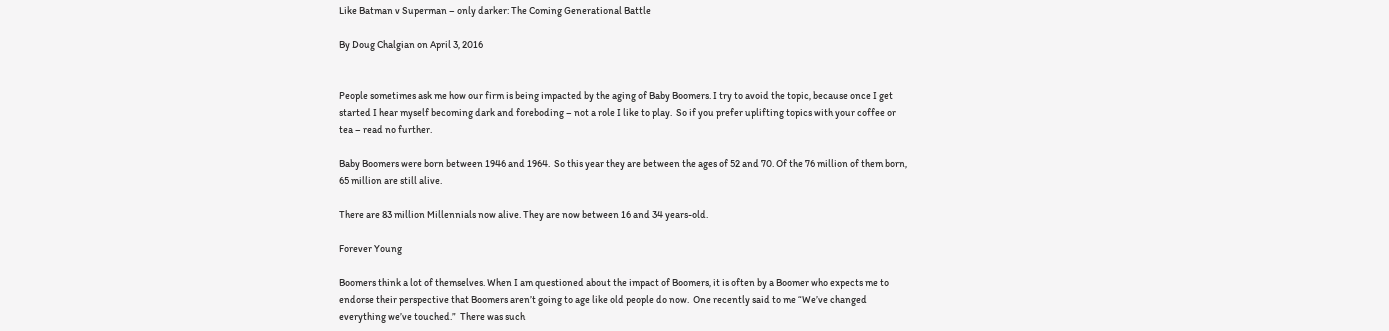Like Batman v Superman – only darker: The Coming Generational Battle

By Doug Chalgian on April 3, 2016


People sometimes ask me how our firm is being impacted by the aging of Baby Boomers. I try to avoid the topic, because once I get started I hear myself becoming dark and foreboding – not a role I like to play.  So if you prefer uplifting topics with your coffee or tea – read no further.

Baby Boomers were born between 1946 and 1964.  So this year they are between the ages of 52 and 70. Of the 76 million of them born, 65 million are still alive.

There are 83 million Millennials now alive. They are now between 16 and 34 years-old.

Forever Young

Boomers think a lot of themselves. When I am questioned about the impact of Boomers, it is often by a Boomer who expects me to endorse their perspective that Boomers aren’t going to age like old people do now.  One recently said to me “We’ve changed everything we’ve touched.”  There was such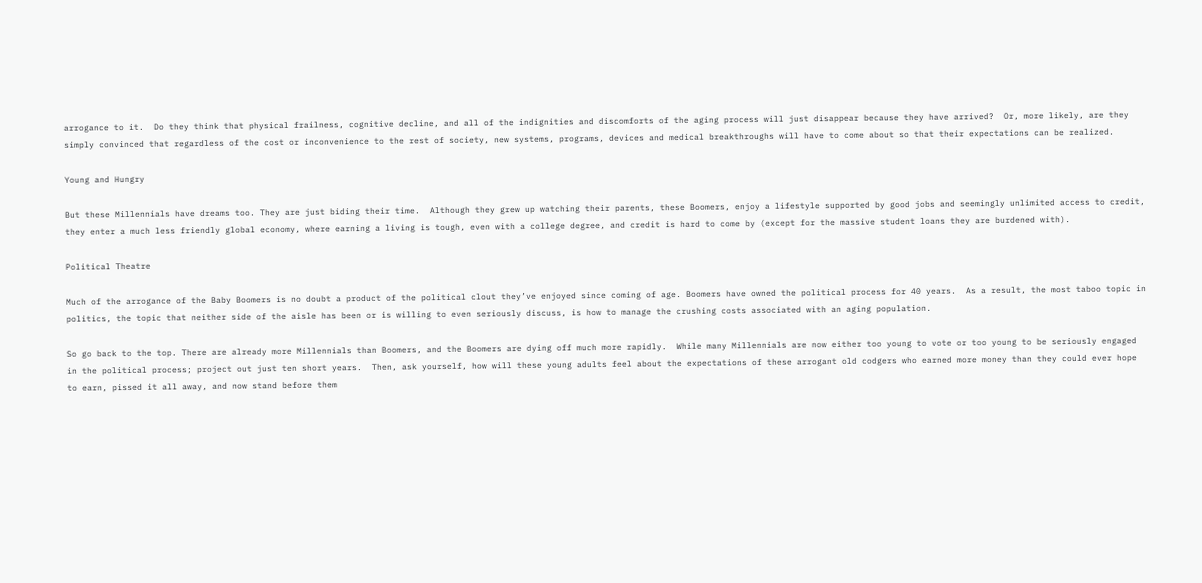arrogance to it.  Do they think that physical frailness, cognitive decline, and all of the indignities and discomforts of the aging process will just disappear because they have arrived?  Or, more likely, are they simply convinced that regardless of the cost or inconvenience to the rest of society, new systems, programs, devices and medical breakthroughs will have to come about so that their expectations can be realized.

Young and Hungry

But these Millennials have dreams too. They are just biding their time.  Although they grew up watching their parents, these Boomers, enjoy a lifestyle supported by good jobs and seemingly unlimited access to credit, they enter a much less friendly global economy, where earning a living is tough, even with a college degree, and credit is hard to come by (except for the massive student loans they are burdened with).

Political Theatre

Much of the arrogance of the Baby Boomers is no doubt a product of the political clout they’ve enjoyed since coming of age. Boomers have owned the political process for 40 years.  As a result, the most taboo topic in politics, the topic that neither side of the aisle has been or is willing to even seriously discuss, is how to manage the crushing costs associated with an aging population.

So go back to the top. There are already more Millennials than Boomers, and the Boomers are dying off much more rapidly.  While many Millennials are now either too young to vote or too young to be seriously engaged in the political process; project out just ten short years.  Then, ask yourself, how will these young adults feel about the expectations of these arrogant old codgers who earned more money than they could ever hope to earn, pissed it all away, and now stand before them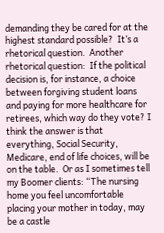demanding they be cared for at the highest standard possible?  It’s a rhetorical question.  Another rhetorical question:  If the political decision is, for instance, a choice between forgiving student loans and paying for more healthcare for retirees, which way do they vote? I think the answer is that everything, Social Security, Medicare, end of life choices, will be on the table.  Or as I sometimes tell my Boomer clients: “The nursing home you feel uncomfortable placing your mother in today, may be a castle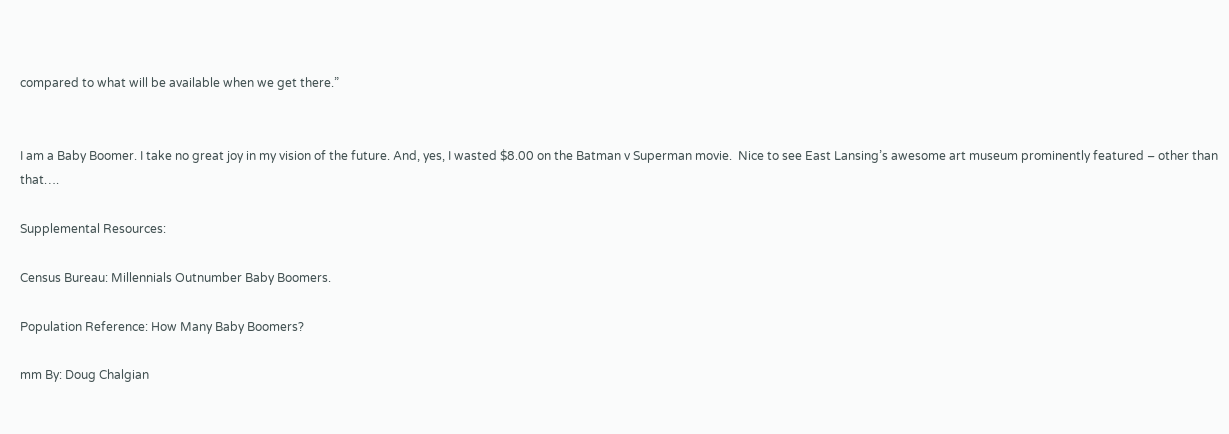compared to what will be available when we get there.”


I am a Baby Boomer. I take no great joy in my vision of the future. And, yes, I wasted $8.00 on the Batman v Superman movie.  Nice to see East Lansing’s awesome art museum prominently featured – other than that….

Supplemental Resources:

Census Bureau: Millennials Outnumber Baby Boomers.

Population Reference: How Many Baby Boomers?

mm By: Doug Chalgian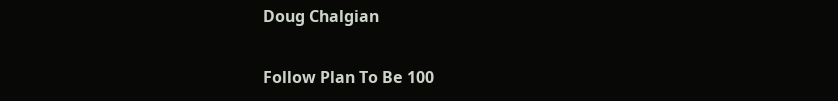Doug Chalgian

Follow Plan To Be 100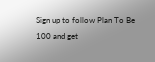Sign up to follow Plan To Be 100 and get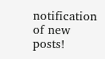notification of new posts!